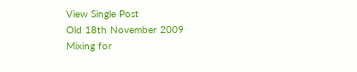View Single Post
Old 18th November 2009
Mixing for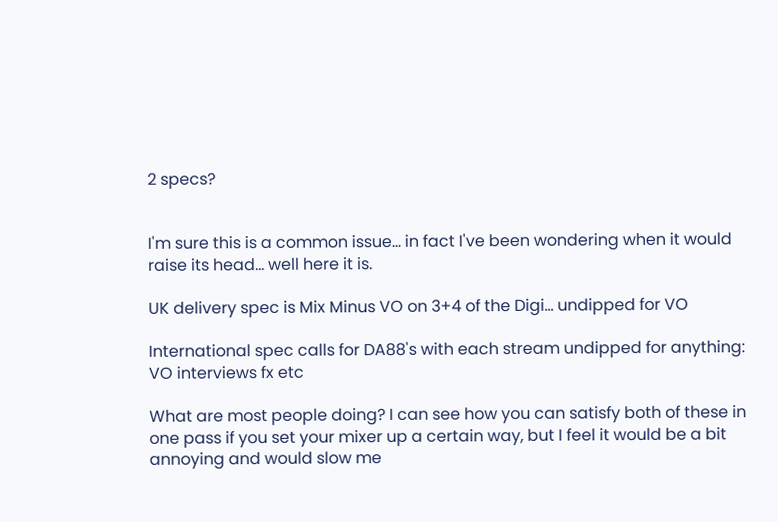2 specs?


I'm sure this is a common issue... in fact I've been wondering when it would raise its head... well here it is.

UK delivery spec is Mix Minus VO on 3+4 of the Digi... undipped for VO

International spec calls for DA88's with each stream undipped for anything: VO interviews fx etc

What are most people doing? I can see how you can satisfy both of these in one pass if you set your mixer up a certain way, but I feel it would be a bit annoying and would slow me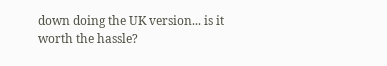down doing the UK version... is it worth the hassle?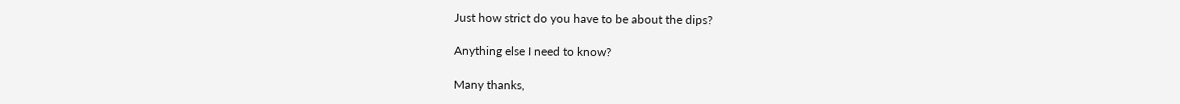Just how strict do you have to be about the dips?

Anything else I need to know?

Many thanks,